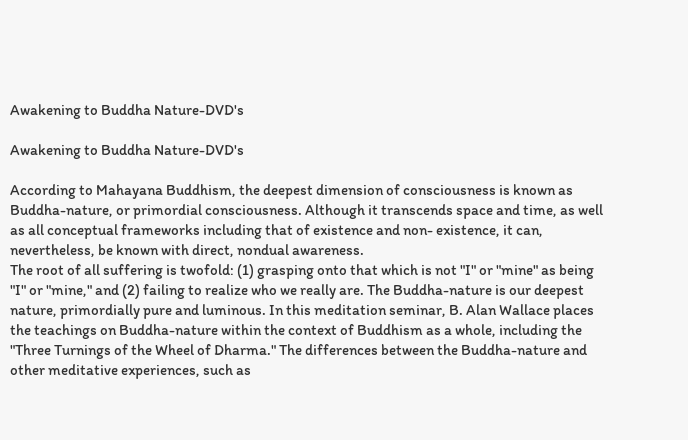Awakening to Buddha Nature-DVD's

Awakening to Buddha Nature-DVD's

According to Mahayana Buddhism, the deepest dimension of consciousness is known as Buddha-nature, or primordial consciousness. Although it transcends space and time, as well as all conceptual frameworks including that of existence and non- existence, it can, nevertheless, be known with direct, nondual awareness.
The root of all suffering is twofold: (1) grasping onto that which is not "I" or "mine" as being "I" or "mine," and (2) failing to realize who we really are. The Buddha-nature is our deepest nature, primordially pure and luminous. In this meditation seminar, B. Alan Wallace places the teachings on Buddha-nature within the context of Buddhism as a whole, including the "Three Turnings of the Wheel of Dharma." The differences between the Buddha-nature and other meditative experiences, such as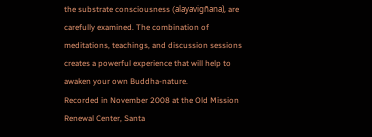the substrate consciousness (alayavigñana), are carefully examined. The combination of meditations, teachings, and discussion sessions creates a powerful experience that will help to awaken your own Buddha-nature.
Recorded in November 2008 at the Old Mission Renewal Center, Santa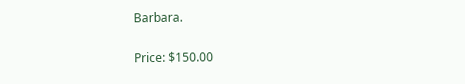Barbara.

Price: $150.00